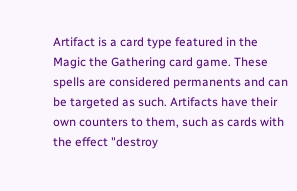Artifact is a card type featured in the Magic the Gathering card game. These spells are considered permanents and can be targeted as such. Artifacts have their own counters to them, such as cards with the effect "destroy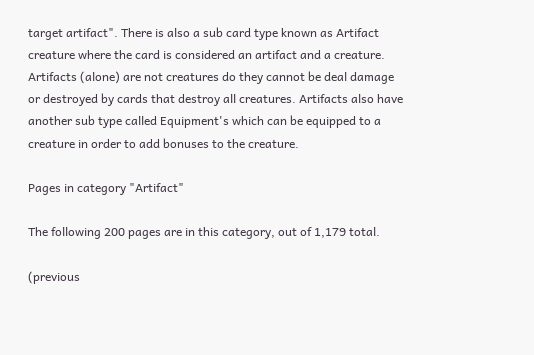target artifact". There is also a sub card type known as Artifact creature where the card is considered an artifact and a creature. Artifacts (alone) are not creatures do they cannot be deal damage or destroyed by cards that destroy all creatures. Artifacts also have another sub type called Equipment's which can be equipped to a creature in order to add bonuses to the creature.

Pages in category "Artifact"

The following 200 pages are in this category, out of 1,179 total.

(previous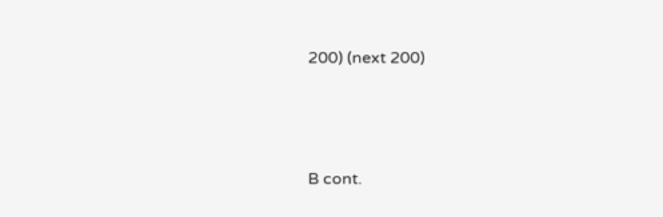200) (next 200)



B cont.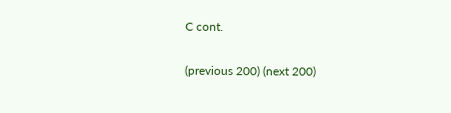C cont.

(previous 200) (next 200)